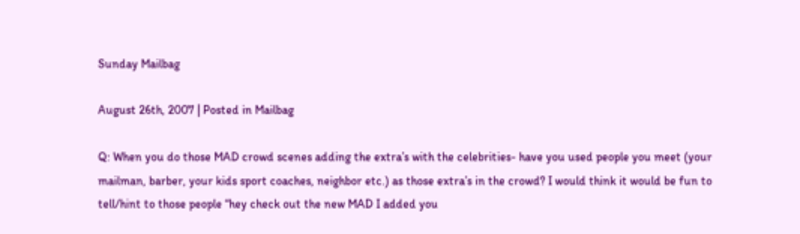Sunday Mailbag

August 26th, 2007 | Posted in Mailbag

Q: When you do those MAD crowd scenes adding the extra’s with the celebrities- have you used people you meet (your mailman, barber, your kids sport coaches, neighbor etc.) as those extra’s in the crowd? I would think it would be fun to tell/hint to those people “hey check out the new MAD I added you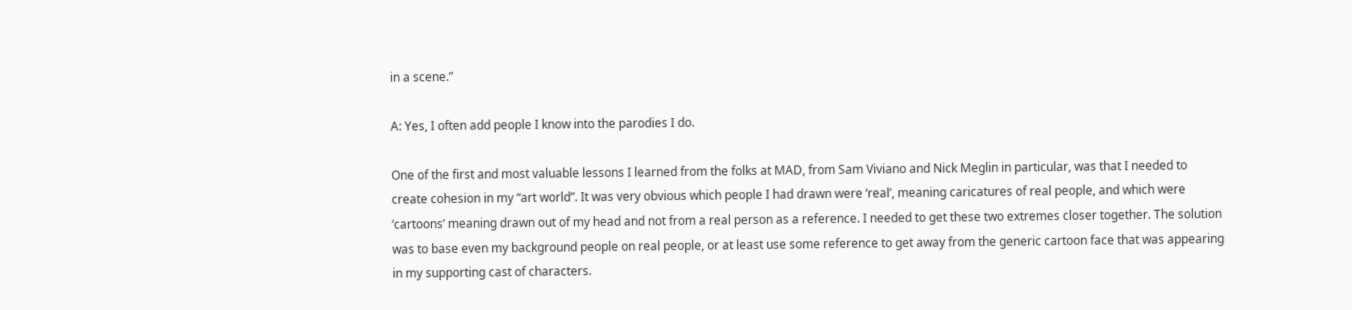in a scene.”

A: Yes, I often add people I know into the parodies I do.

One of the first and most valuable lessons I learned from the folks at MAD, from Sam Viviano and Nick Meglin in particular, was that I needed to create cohesion in my “art world”. It was very obvious which people I had drawn were ‘real’, meaning caricatures of real people, and which were ‘cartoons’ meaning drawn out of my head and not from a real person as a reference. I needed to get these two extremes closer together. The solution was to base even my background people on real people, or at least use some reference to get away from the generic cartoon face that was appearing in my supporting cast of characters.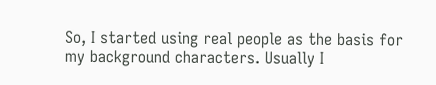So, I started using real people as the basis for my background characters. Usually I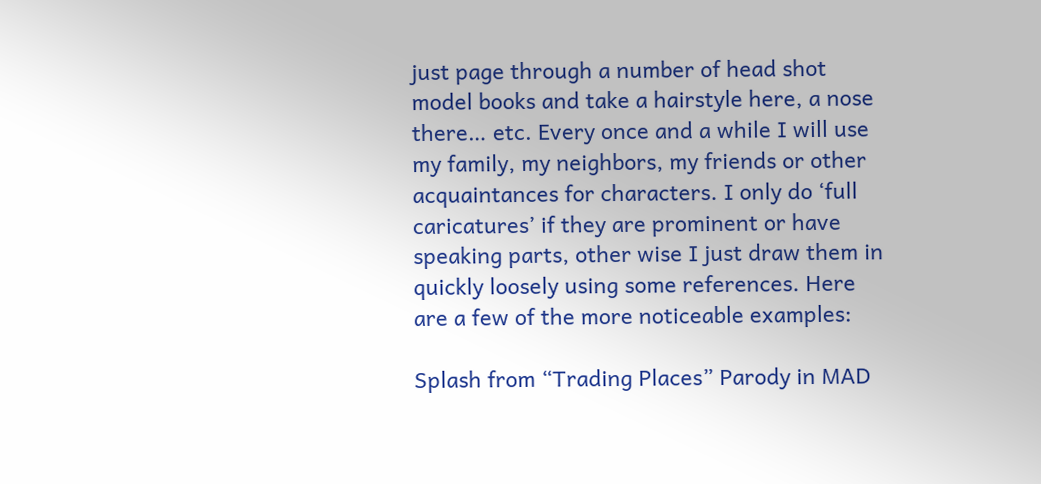just page through a number of head shot model books and take a hairstyle here, a nose there… etc. Every once and a while I will use my family, my neighbors, my friends or other acquaintances for characters. I only do ‘full caricatures’ if they are prominent or have speaking parts, other wise I just draw them in quickly loosely using some references. Here are a few of the more noticeable examples:

Splash from “Trading Places” Parody in MAD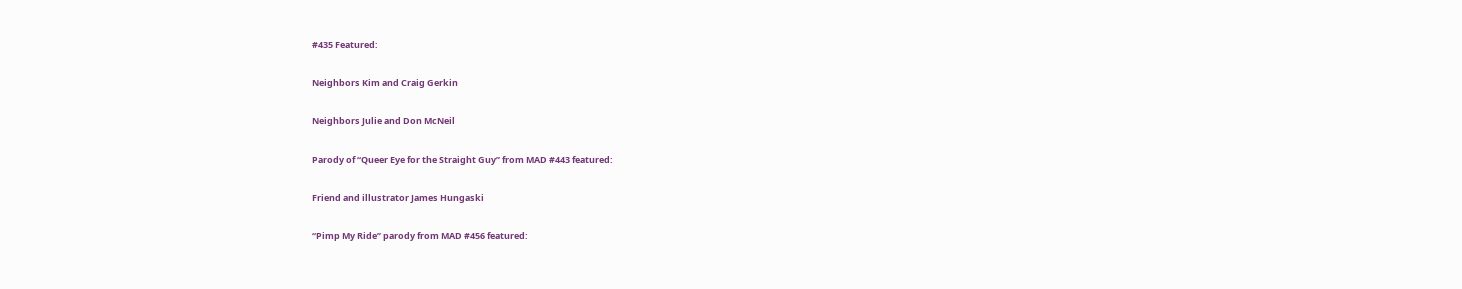#435 Featured:

Neighbors Kim and Craig Gerkin

Neighbors Julie and Don McNeil

Parody of “Queer Eye for the Straight Guy” from MAD #443 featured:

Friend and illustrator James Hungaski

“Pimp My Ride” parody from MAD #456 featured: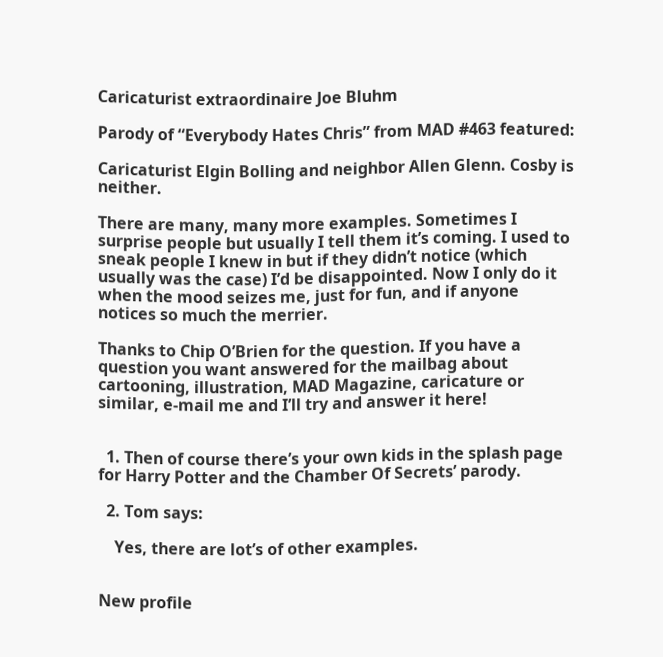Caricaturist extraordinaire Joe Bluhm

Parody of “Everybody Hates Chris” from MAD #463 featured:

Caricaturist Elgin Bolling and neighbor Allen Glenn. Cosby is neither.

There are many, many more examples. Sometimes I surprise people but usually I tell them it’s coming. I used to sneak people I knew in but if they didn’t notice (which usually was the case) I’d be disappointed. Now I only do it when the mood seizes me, just for fun, and if anyone notices so much the merrier.

Thanks to Chip O’Brien for the question. If you have a question you want answered for the mailbag about cartooning, illustration, MAD Magazine, caricature or similar, e-mail me and I’ll try and answer it here!


  1. Then of course there’s your own kids in the splash page for Harry Potter and the Chamber Of Secrets’ parody.

  2. Tom says:

    Yes, there are lot’s of other examples.


New profile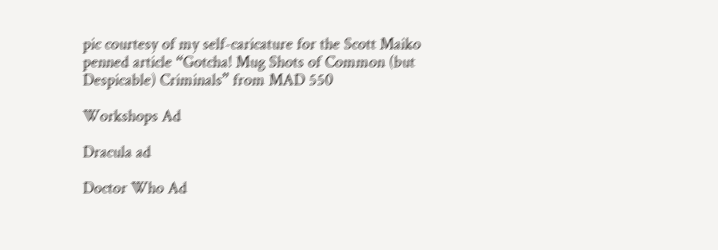pic courtesy of my self-caricature for the Scott Maiko penned article “Gotcha! Mug Shots of Common (but Despicable) Criminals” from MAD 550

Workshops Ad

Dracula ad

Doctor Who Ad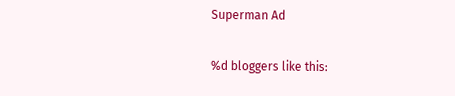Superman Ad

%d bloggers like this: